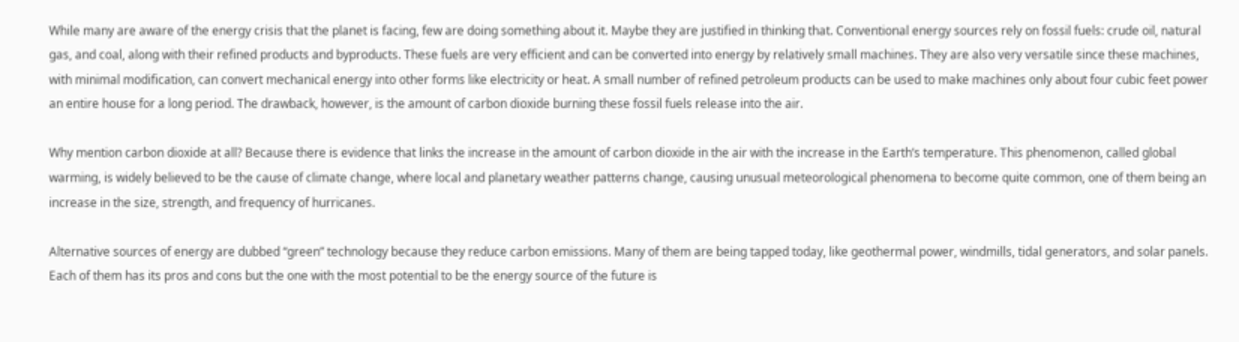While many are aware of the energy crisis that the planet is facing, few are doing something about it. Maybe they are justified in thinking that. Conventional energy sources rely on fossil fuels: crude oil, natural gas, and coal, along with their refined products and byproducts. These fuels are very efficient and can be converted into energy by relatively small machines. They are also very versatile since these machines, with minimal modification, can convert mechanical energy into other forms like electricity or heat. A small number of refined petroleum products can be used to make machines only about four cubic feet power an entire house for a long period. The drawback, however, is the amount of carbon dioxide burning these fossil fuels release into the air.

Why mention carbon dioxide at all? Because there is evidence that links the increase in the amount of carbon dioxide in the air with the increase in the Earth’s temperature. This phenomenon, called global warming, is widely believed to be the cause of climate change, where local and planetary weather patterns change, causing unusual meteorological phenomena to become quite common, one of them being an increase in the size, strength, and frequency of hurricanes.

Alternative sources of energy are dubbed “green” technology because they reduce carbon emissions. Many of them are being tapped today, like geothermal power, windmills, tidal generators, and solar panels. Each of them has its pros and cons but the one with the most potential to be the energy source of the future is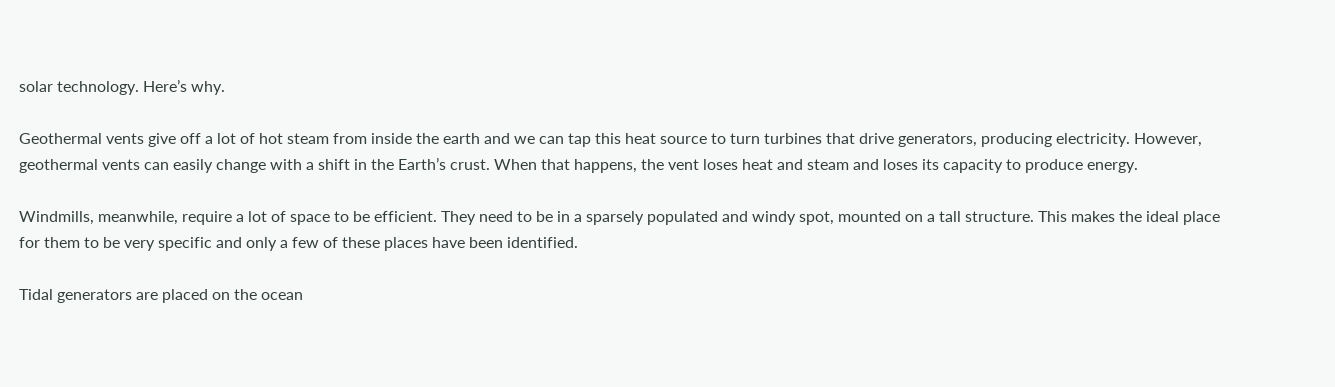solar technology. Here’s why.

Geothermal vents give off a lot of hot steam from inside the earth and we can tap this heat source to turn turbines that drive generators, producing electricity. However, geothermal vents can easily change with a shift in the Earth’s crust. When that happens, the vent loses heat and steam and loses its capacity to produce energy.

Windmills, meanwhile, require a lot of space to be efficient. They need to be in a sparsely populated and windy spot, mounted on a tall structure. This makes the ideal place for them to be very specific and only a few of these places have been identified.

Tidal generators are placed on the ocean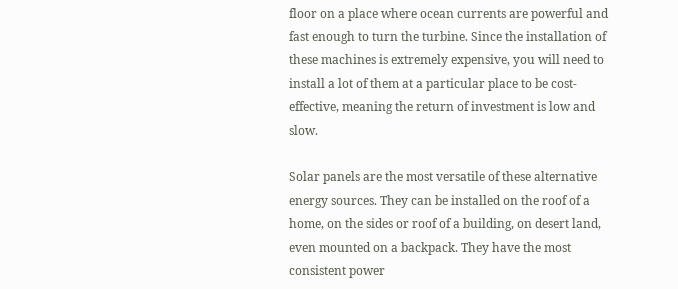floor on a place where ocean currents are powerful and fast enough to turn the turbine. Since the installation of these machines is extremely expensive, you will need to install a lot of them at a particular place to be cost-effective, meaning the return of investment is low and slow.

Solar panels are the most versatile of these alternative energy sources. They can be installed on the roof of a home, on the sides or roof of a building, on desert land, even mounted on a backpack. They have the most consistent power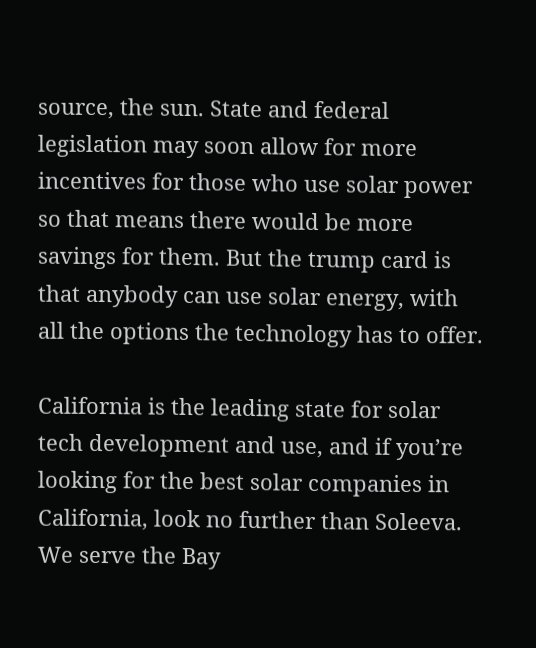source, the sun. State and federal legislation may soon allow for more incentives for those who use solar power so that means there would be more savings for them. But the trump card is that anybody can use solar energy, with all the options the technology has to offer.

California is the leading state for solar tech development and use, and if you’re looking for the best solar companies in California, look no further than Soleeva. We serve the Bay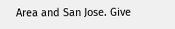Area and San Jose. Give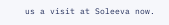us a visit at Soleeva now.